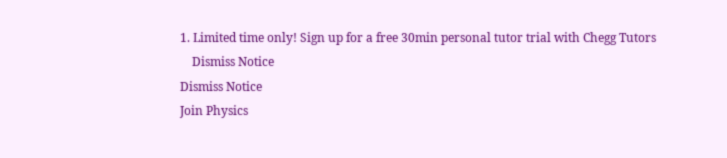1. Limited time only! Sign up for a free 30min personal tutor trial with Chegg Tutors
    Dismiss Notice
Dismiss Notice
Join Physics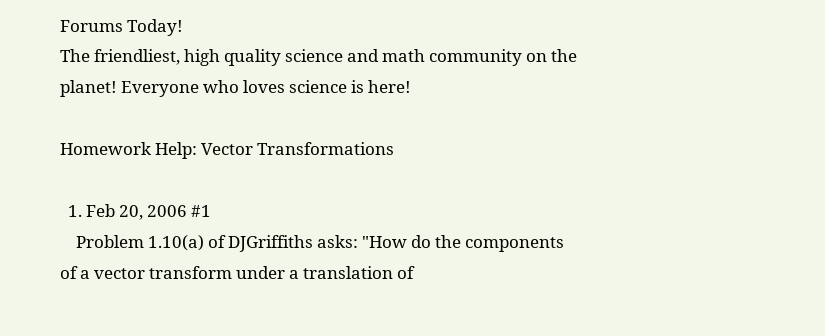Forums Today!
The friendliest, high quality science and math community on the planet! Everyone who loves science is here!

Homework Help: Vector Transformations

  1. Feb 20, 2006 #1
    Problem 1.10(a) of DJGriffiths asks: "How do the components of a vector transform under a translation of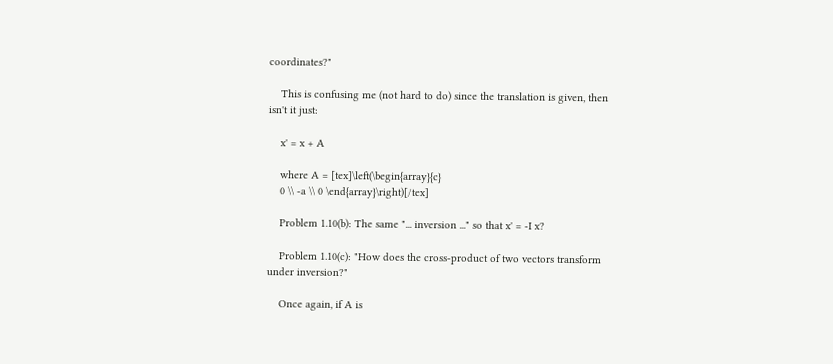coordinates?"

    This is confusing me (not hard to do) since the translation is given, then isn't it just:

    x' = x + A

    where A = [tex]\left(\begin{array}{c}
    0 \\ -a \\ 0 \end{array}\right)[/tex]

    Problem 1.10(b): The same "... inversion ..." so that x' = -I x?

    Problem 1.10(c): "How does the cross-product of two vectors transform under inversion?"

    Once again, if A is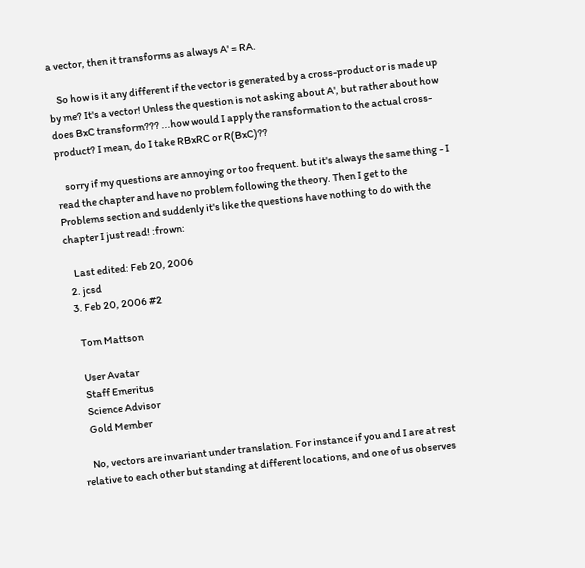a vector, then it transforms as always A' = RA.

    So how is it any different if the vector is generated by a cross-product or is made up by me? It's a vector! Unless the question is not asking about A', but rather about how does BxC transform??? ...how would I apply the ransformation to the actual cross-product? I mean, do I take RBxRC or R(BxC)??

    sorry if my questions are annoying or too frequent. but it's always the same thing - I read the chapter and have no problem following the theory. Then I get to the Problems section and suddenly it's like the questions have nothing to do with the chapter I just read! :frown:

    Last edited: Feb 20, 2006
  2. jcsd
  3. Feb 20, 2006 #2

    Tom Mattson

    User Avatar
    Staff Emeritus
    Science Advisor
    Gold Member

    No, vectors are invariant under translation. For instance if you and I are at rest relative to each other but standing at different locations, and one of us observes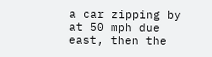a car zipping by at 50 mph due east, then the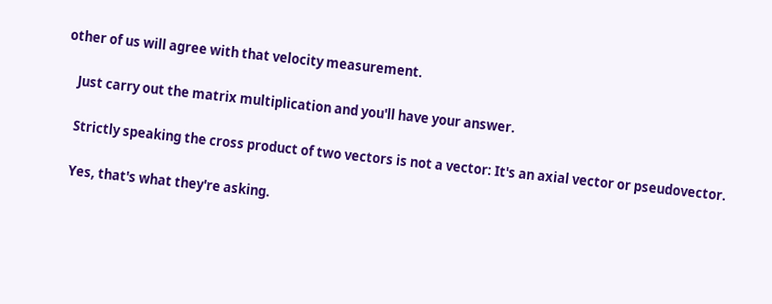other of us will agree with that velocity measurement.

    Just carry out the matrix multiplication and you'll have your answer.

    Strictly speaking the cross product of two vectors is not a vector: It's an axial vector or pseudovector.

    Yes, that's what they're asking.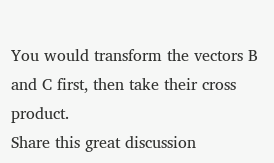You would transform the vectors B and C first, then take their cross product.
Share this great discussion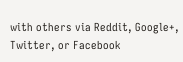with others via Reddit, Google+, Twitter, or Facebook